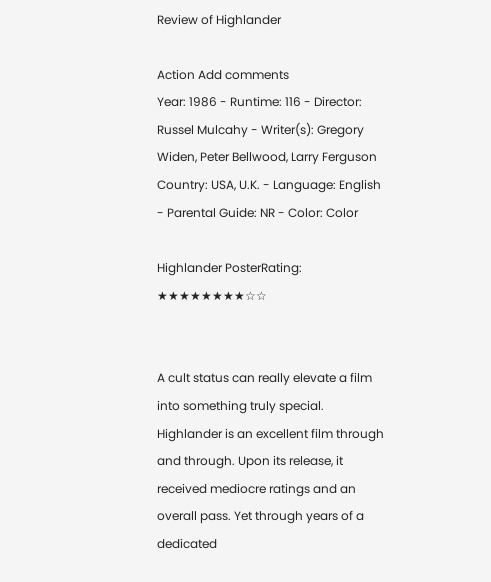Review of Highlander

Action Add comments
Year: 1986 - Runtime: 116 - Director: Russel Mulcahy - Writer(s): Gregory Widen, Peter Bellwood, Larry Ferguson
Country: USA, U.K. - Language: English - Parental Guide: NR - Color: Color

Highlander PosterRating: ★★★★★★★★☆☆


A cult status can really elevate a film into something truly special. Highlander is an excellent film through and through. Upon its release, it received mediocre ratings and an overall pass. Yet through years of a dedicated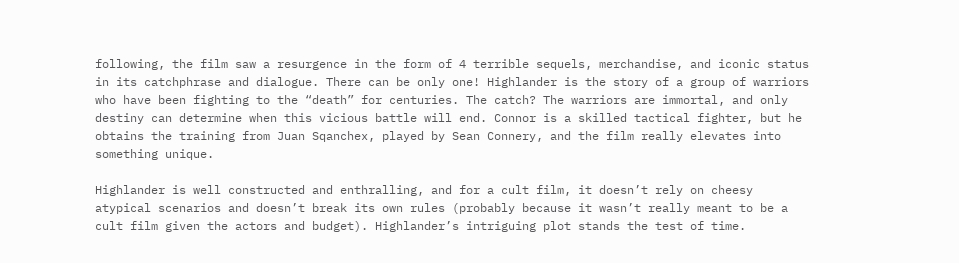following, the film saw a resurgence in the form of 4 terrible sequels, merchandise, and iconic status in its catchphrase and dialogue. There can be only one! Highlander is the story of a group of warriors who have been fighting to the “death” for centuries. The catch? The warriors are immortal, and only destiny can determine when this vicious battle will end. Connor is a skilled tactical fighter, but he obtains the training from Juan Sqanchex, played by Sean Connery, and the film really elevates into something unique.

Highlander is well constructed and enthralling, and for a cult film, it doesn’t rely on cheesy atypical scenarios and doesn’t break its own rules (probably because it wasn’t really meant to be a cult film given the actors and budget). Highlander’s intriguing plot stands the test of time.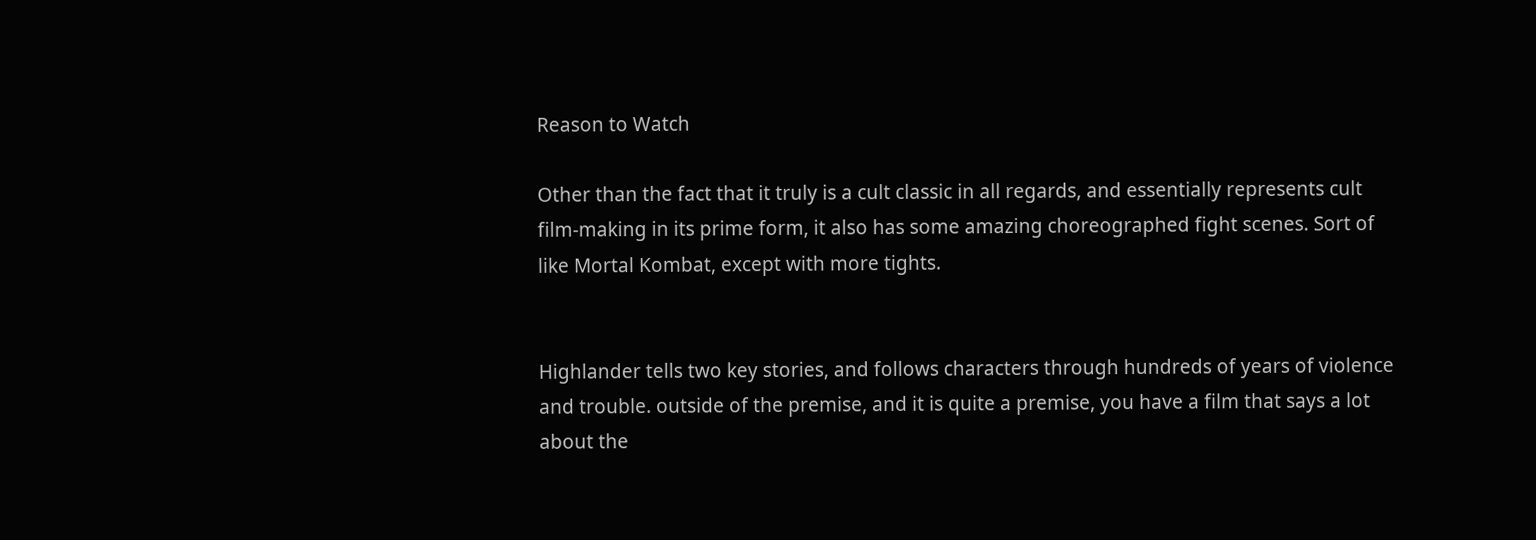Reason to Watch

Other than the fact that it truly is a cult classic in all regards, and essentially represents cult film-making in its prime form, it also has some amazing choreographed fight scenes. Sort of like Mortal Kombat, except with more tights.


Highlander tells two key stories, and follows characters through hundreds of years of violence and trouble. outside of the premise, and it is quite a premise, you have a film that says a lot about the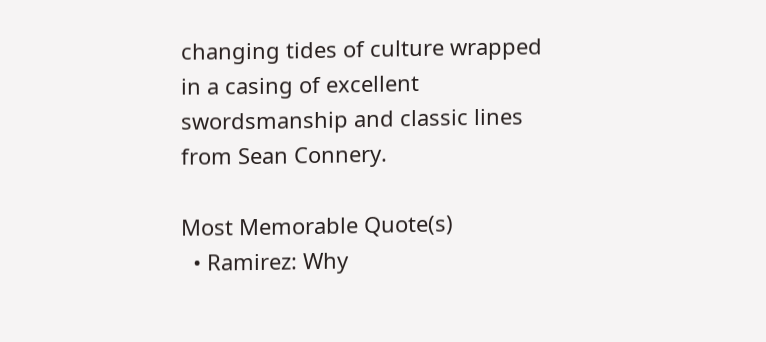changing tides of culture wrapped in a casing of excellent swordsmanship and classic lines from Sean Connery.

Most Memorable Quote(s)
  • Ramirez: Why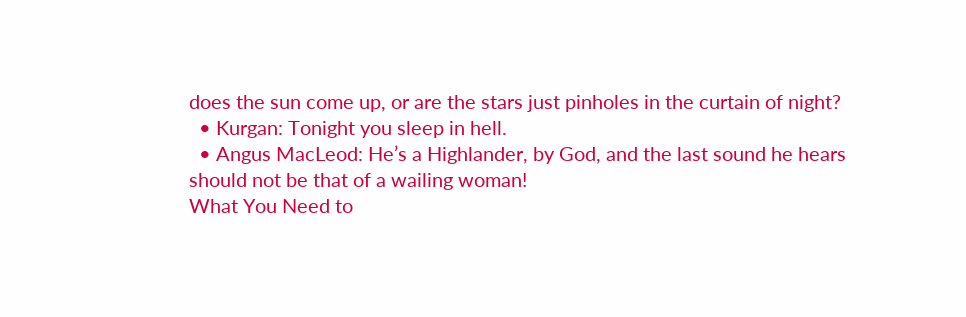does the sun come up, or are the stars just pinholes in the curtain of night?
  • Kurgan: Tonight you sleep in hell.
  • Angus MacLeod: He’s a Highlander, by God, and the last sound he hears should not be that of a wailing woman!
What You Need to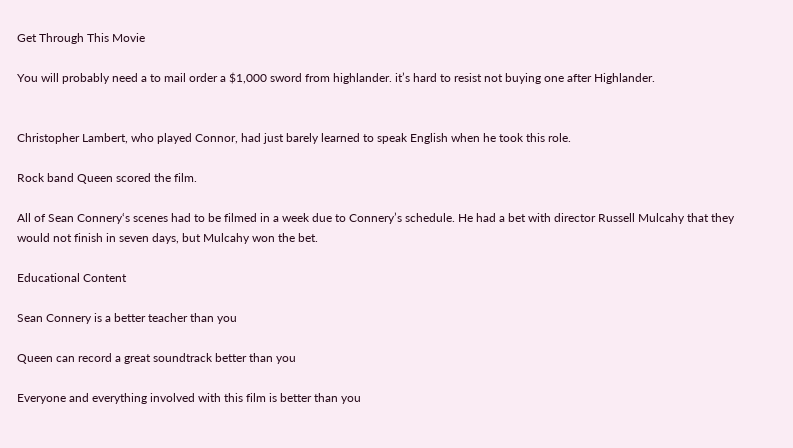Get Through This Movie

You will probably need a to mail order a $1,000 sword from highlander. it’s hard to resist not buying one after Highlander.


Christopher Lambert, who played Connor, had just barely learned to speak English when he took this role.

Rock band Queen scored the film.

All of Sean Connery‘s scenes had to be filmed in a week due to Connery’s schedule. He had a bet with director Russell Mulcahy that they would not finish in seven days, but Mulcahy won the bet.

Educational Content

Sean Connery is a better teacher than you

Queen can record a great soundtrack better than you

Everyone and everything involved with this film is better than you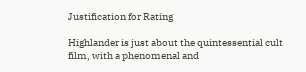Justification for Rating

Highlander is just about the quintessential cult film, with a phenomenal and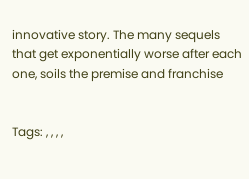innovative story. The many sequels that get exponentially worse after each one, soils the premise and franchise


Tags: , , , ,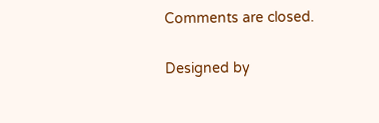Comments are closed.

Designed by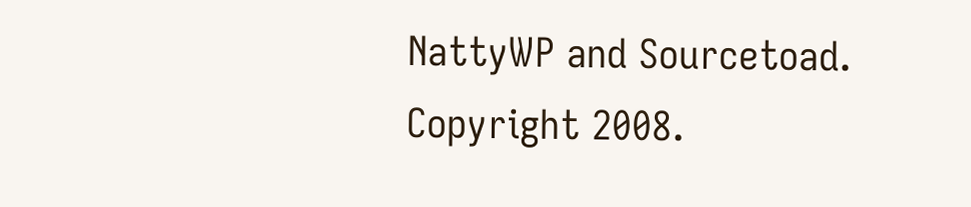NattyWP and Sourcetoad.
Copyright 2008.